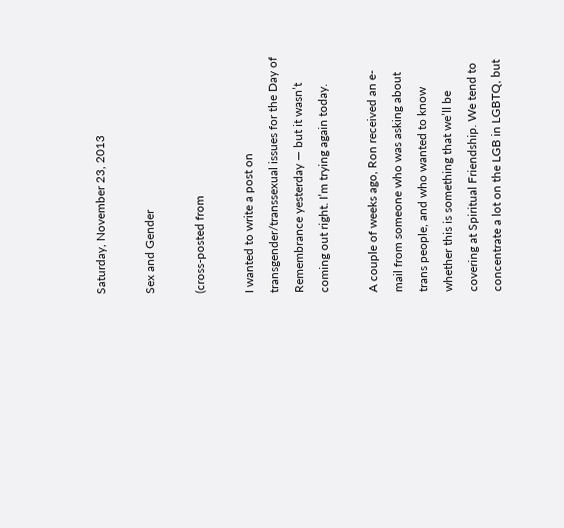Saturday, November 23, 2013

Sex and Gender

(cross-posted from

I wanted to write a post on transgender/transsexual issues for the Day of Remembrance yesterday — but it wasn’t coming out right. I’m trying again today.

A couple of weeks ago, Ron received an e-mail from someone who was asking about trans people, and who wanted to know whether this is something that we’ll be covering at Spiritual Friendship. We tend to concentrate a lot on the LGB in LGBTQ, but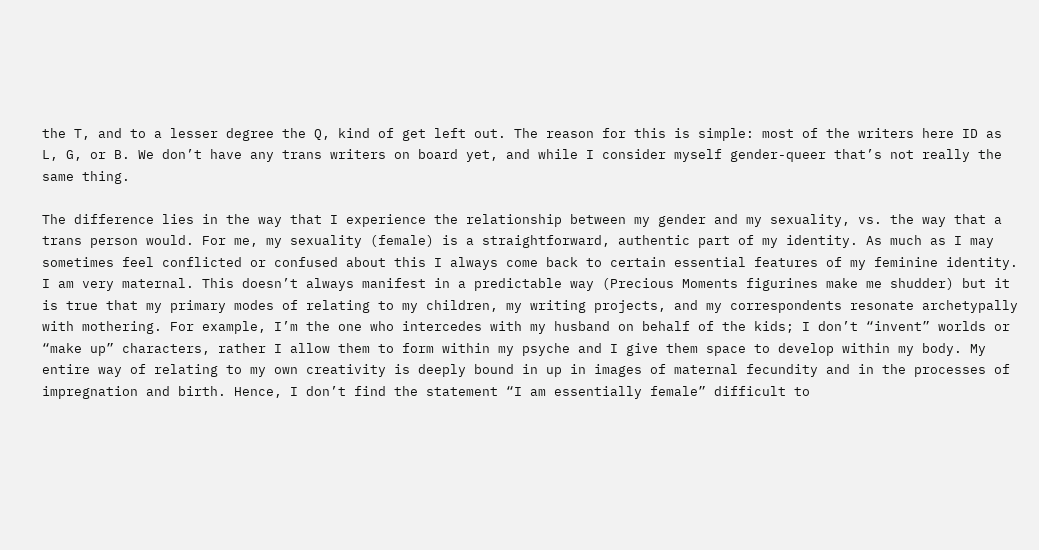the T, and to a lesser degree the Q, kind of get left out. The reason for this is simple: most of the writers here ID as L, G, or B. We don’t have any trans writers on board yet, and while I consider myself gender-queer that’s not really the same thing.

The difference lies in the way that I experience the relationship between my gender and my sexuality, vs. the way that a trans person would. For me, my sexuality (female) is a straightforward, authentic part of my identity. As much as I may sometimes feel conflicted or confused about this I always come back to certain essential features of my feminine identity. I am very maternal. This doesn’t always manifest in a predictable way (Precious Moments figurines make me shudder) but it is true that my primary modes of relating to my children, my writing projects, and my correspondents resonate archetypally with mothering. For example, I’m the one who intercedes with my husband on behalf of the kids; I don’t “invent” worlds or “make up” characters, rather I allow them to form within my psyche and I give them space to develop within my body. My entire way of relating to my own creativity is deeply bound in up in images of maternal fecundity and in the processes of impregnation and birth. Hence, I don’t find the statement “I am essentially female” difficult to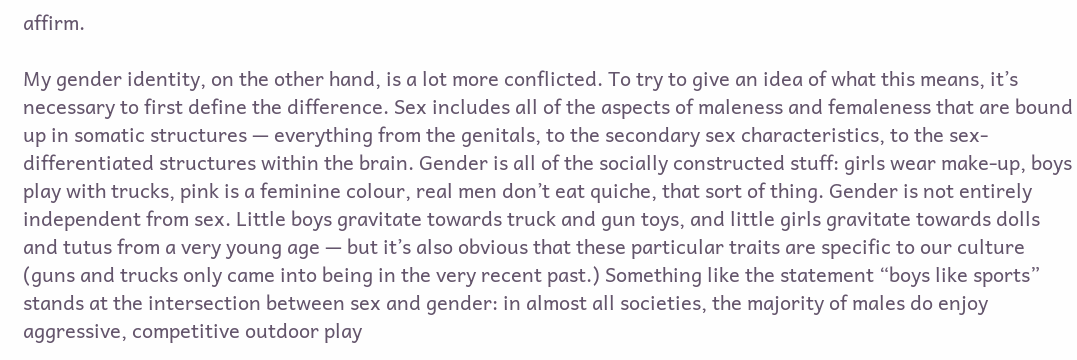affirm.

My gender identity, on the other hand, is a lot more conflicted. To try to give an idea of what this means, it’s necessary to first define the difference. Sex includes all of the aspects of maleness and femaleness that are bound up in somatic structures — everything from the genitals, to the secondary sex characteristics, to the sex-differentiated structures within the brain. Gender is all of the socially constructed stuff: girls wear make-up, boys play with trucks, pink is a feminine colour, real men don’t eat quiche, that sort of thing. Gender is not entirely independent from sex. Little boys gravitate towards truck and gun toys, and little girls gravitate towards dolls and tutus from a very young age — but it’s also obvious that these particular traits are specific to our culture (guns and trucks only came into being in the very recent past.) Something like the statement “boys like sports” stands at the intersection between sex and gender: in almost all societies, the majority of males do enjoy aggressive, competitive outdoor play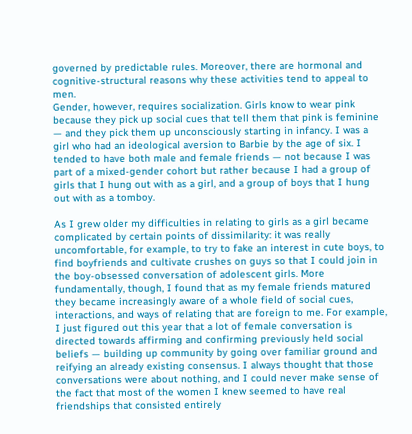governed by predictable rules. Moreover, there are hormonal and cognitive-structural reasons why these activities tend to appeal to men.
Gender, however, requires socialization. Girls know to wear pink because they pick up social cues that tell them that pink is feminine — and they pick them up unconsciously starting in infancy. I was a girl who had an ideological aversion to Barbie by the age of six. I tended to have both male and female friends — not because I was part of a mixed-gender cohort but rather because I had a group of girls that I hung out with as a girl, and a group of boys that I hung out with as a tomboy.

As I grew older my difficulties in relating to girls as a girl became complicated by certain points of dissimilarity: it was really uncomfortable, for example, to try to fake an interest in cute boys, to find boyfriends and cultivate crushes on guys so that I could join in the boy-obsessed conversation of adolescent girls. More fundamentally, though, I found that as my female friends matured they became increasingly aware of a whole field of social cues, interactions, and ways of relating that are foreign to me. For example, I just figured out this year that a lot of female conversation is directed towards affirming and confirming previously held social beliefs — building up community by going over familiar ground and reifying an already existing consensus. I always thought that those conversations were about nothing, and I could never make sense of the fact that most of the women I knew seemed to have real friendships that consisted entirely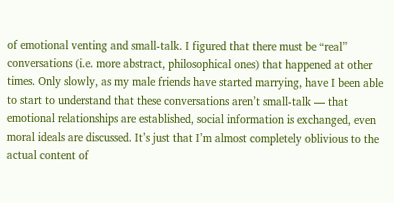of emotional venting and small-talk. I figured that there must be “real” conversations (i.e. more abstract, philosophical ones) that happened at other times. Only slowly, as my male friends have started marrying, have I been able to start to understand that these conversations aren’t small-talk — that emotional relationships are established, social information is exchanged, even moral ideals are discussed. It’s just that I’m almost completely oblivious to the actual content of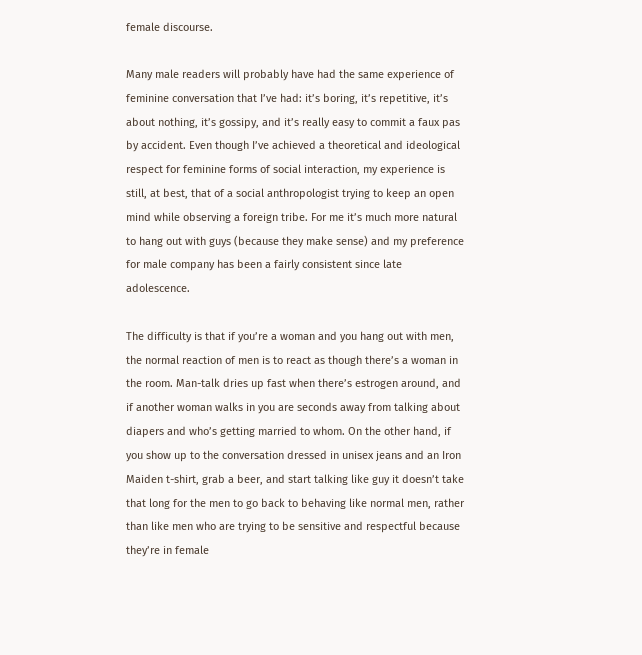female discourse.

Many male readers will probably have had the same experience of feminine conversation that I’ve had: it’s boring, it’s repetitive, it’s about nothing, it’s gossipy, and it’s really easy to commit a faux pas by accident. Even though I’ve achieved a theoretical and ideological respect for feminine forms of social interaction, my experience is still, at best, that of a social anthropologist trying to keep an open mind while observing a foreign tribe. For me it’s much more natural to hang out with guys (because they make sense) and my preference for male company has been a fairly consistent since late adolescence.

The difficulty is that if you’re a woman and you hang out with men, the normal reaction of men is to react as though there’s a woman in the room. Man-talk dries up fast when there’s estrogen around, and if another woman walks in you are seconds away from talking about diapers and who’s getting married to whom. On the other hand, if you show up to the conversation dressed in unisex jeans and an Iron Maiden t-shirt, grab a beer, and start talking like guy it doesn’t take that long for the men to go back to behaving like normal men, rather than like men who are trying to be sensitive and respectful because they’re in female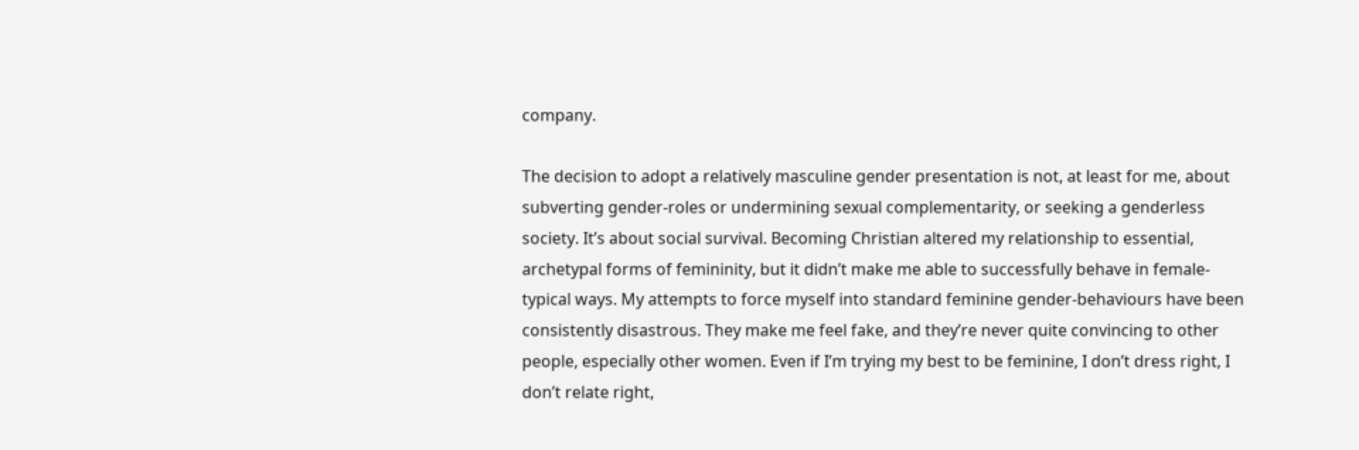company.

The decision to adopt a relatively masculine gender presentation is not, at least for me, about subverting gender-roles or undermining sexual complementarity, or seeking a genderless society. It’s about social survival. Becoming Christian altered my relationship to essential, archetypal forms of femininity, but it didn’t make me able to successfully behave in female-typical ways. My attempts to force myself into standard feminine gender-behaviours have been consistently disastrous. They make me feel fake, and they’re never quite convincing to other people, especially other women. Even if I’m trying my best to be feminine, I don’t dress right, I don’t relate right,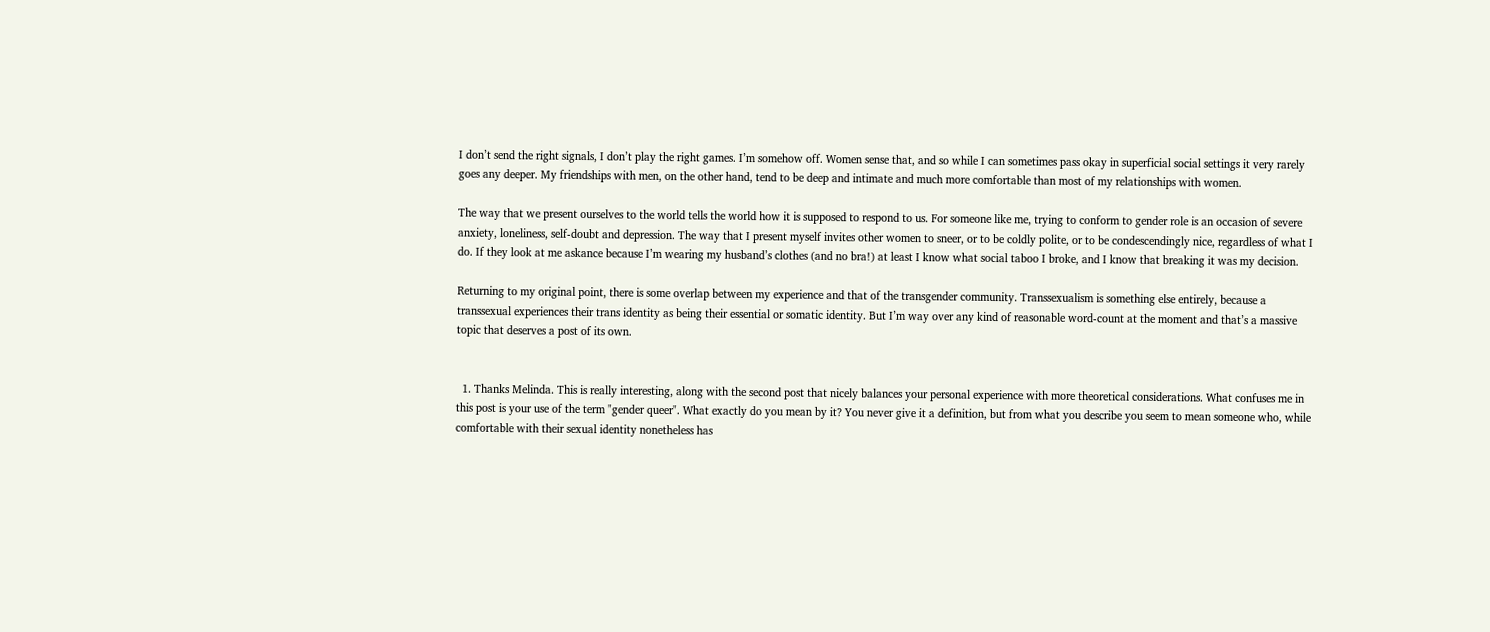I don’t send the right signals, I don’t play the right games. I’m somehow off. Women sense that, and so while I can sometimes pass okay in superficial social settings it very rarely goes any deeper. My friendships with men, on the other hand, tend to be deep and intimate and much more comfortable than most of my relationships with women.

The way that we present ourselves to the world tells the world how it is supposed to respond to us. For someone like me, trying to conform to gender role is an occasion of severe anxiety, loneliness, self-doubt and depression. The way that I present myself invites other women to sneer, or to be coldly polite, or to be condescendingly nice, regardless of what I do. If they look at me askance because I’m wearing my husband’s clothes (and no bra!) at least I know what social taboo I broke, and I know that breaking it was my decision.

Returning to my original point, there is some overlap between my experience and that of the transgender community. Transsexualism is something else entirely, because a transsexual experiences their trans identity as being their essential or somatic identity. But I’m way over any kind of reasonable word-count at the moment and that’s a massive topic that deserves a post of its own.


  1. Thanks Melinda. This is really interesting, along with the second post that nicely balances your personal experience with more theoretical considerations. What confuses me in this post is your use of the term "gender queer". What exactly do you mean by it? You never give it a definition, but from what you describe you seem to mean someone who, while comfortable with their sexual identity nonetheless has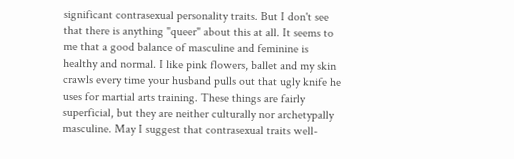significant contrasexual personality traits. But I don't see that there is anything "queer" about this at all. It seems to me that a good balance of masculine and feminine is healthy and normal. I like pink flowers, ballet and my skin crawls every time your husband pulls out that ugly knife he uses for martial arts training. These things are fairly superficial, but they are neither culturally nor archetypally masculine. May I suggest that contrasexual traits well-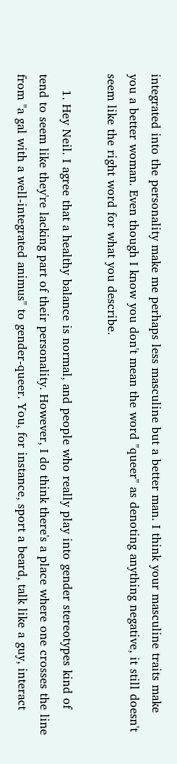integrated into the personality make me perhaps less masculine but a better man. I think your masculine traits make you a better woman. Even though I know you don't mean the word "queer" as denoting anything negative, it still doesn't seem like the right word for what you describe.

    1. Hey Neil. I agree that a healthy balance is normal, and people who really play into gender stereotypes kind of tend to seem like they're lacking part of their personality. However, I do think there's a place where one crosses the line from "a gal with a well-integrated animus" to gender-queer. You, for instance, sport a beard, talk like a guy, interact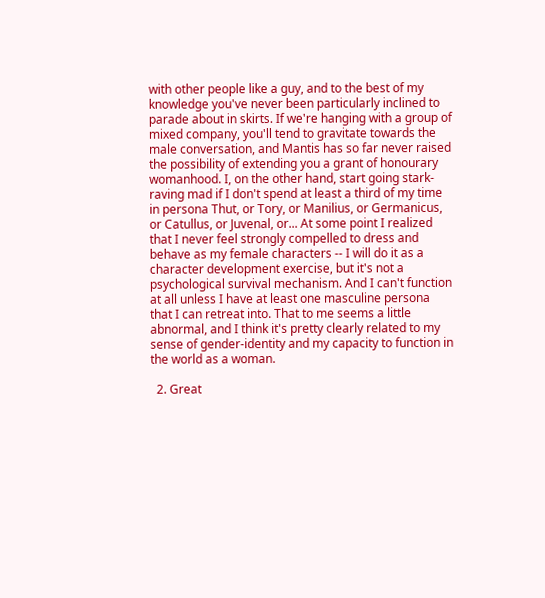with other people like a guy, and to the best of my knowledge you've never been particularly inclined to parade about in skirts. If we're hanging with a group of mixed company, you'll tend to gravitate towards the male conversation, and Mantis has so far never raised the possibility of extending you a grant of honourary womanhood. I, on the other hand, start going stark-raving mad if I don't spend at least a third of my time in persona Thut, or Tory, or Manilius, or Germanicus, or Catullus, or Juvenal, or... At some point I realized that I never feel strongly compelled to dress and behave as my female characters -- I will do it as a character development exercise, but it's not a psychological survival mechanism. And I can't function at all unless I have at least one masculine persona that I can retreat into. That to me seems a little abnormal, and I think it's pretty clearly related to my sense of gender-identity and my capacity to function in the world as a woman.

  2. Great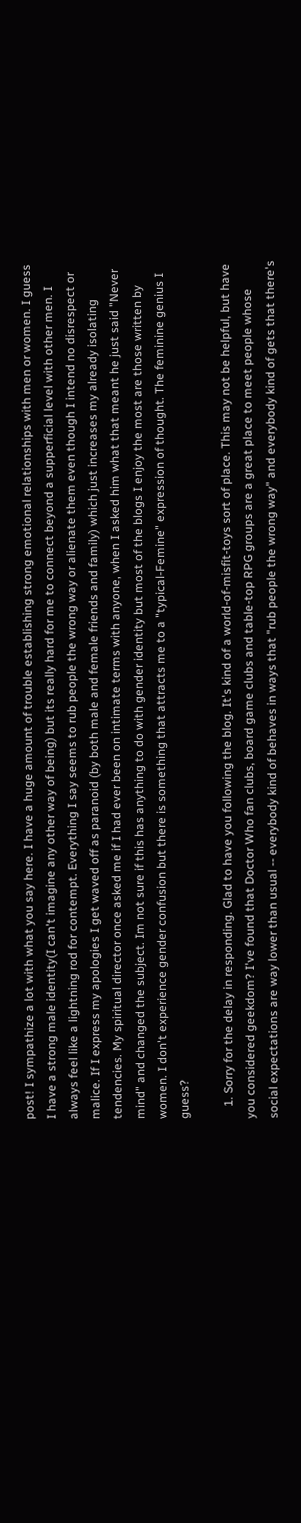post! I sympathize a lot with what you say here. I have a huge amount of trouble establishing strong emotional relationships with men or women. I guess I have a strong male identity(I can't imagine any other way of being) but its really hard for me to connect beyond a supperficial level with other men. I always feel like a lightning rod for contempt. Everything I say seems to rub people the wrong way or alienate them even though I intend no disrespect or malice. If I express my apologies I get waved off as paranoid (by both male and female friends and family) which just increases my already isolating tendencies. My spiritual director once asked me if I had ever been on intimate terms with anyone, when I asked him what that meant he just said "Never mind" and changed the subject. Im not sure if this has anything to do with gender identity but most of the blogs I enjoy the most are those written by women. I don't experience gender confusion but there is something that attracts me to a "typical-Femine" expression of thought. The feminine genius I guess?

    1. Sorry for the delay in responding. Glad to have you following the blog. It's kind of a world-of-misfit-toys sort of place. This may not be helpful, but have you considered geekdom? I've found that Doctor Who fan clubs, board game clubs and table-top RPG groups are a great place to meet people whose social expectations are way lower than usual -- everybody kind of behaves in ways that "rub people the wrong way" and everybody kind of gets that there's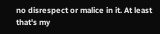no disrespect or malice in it. At least that's my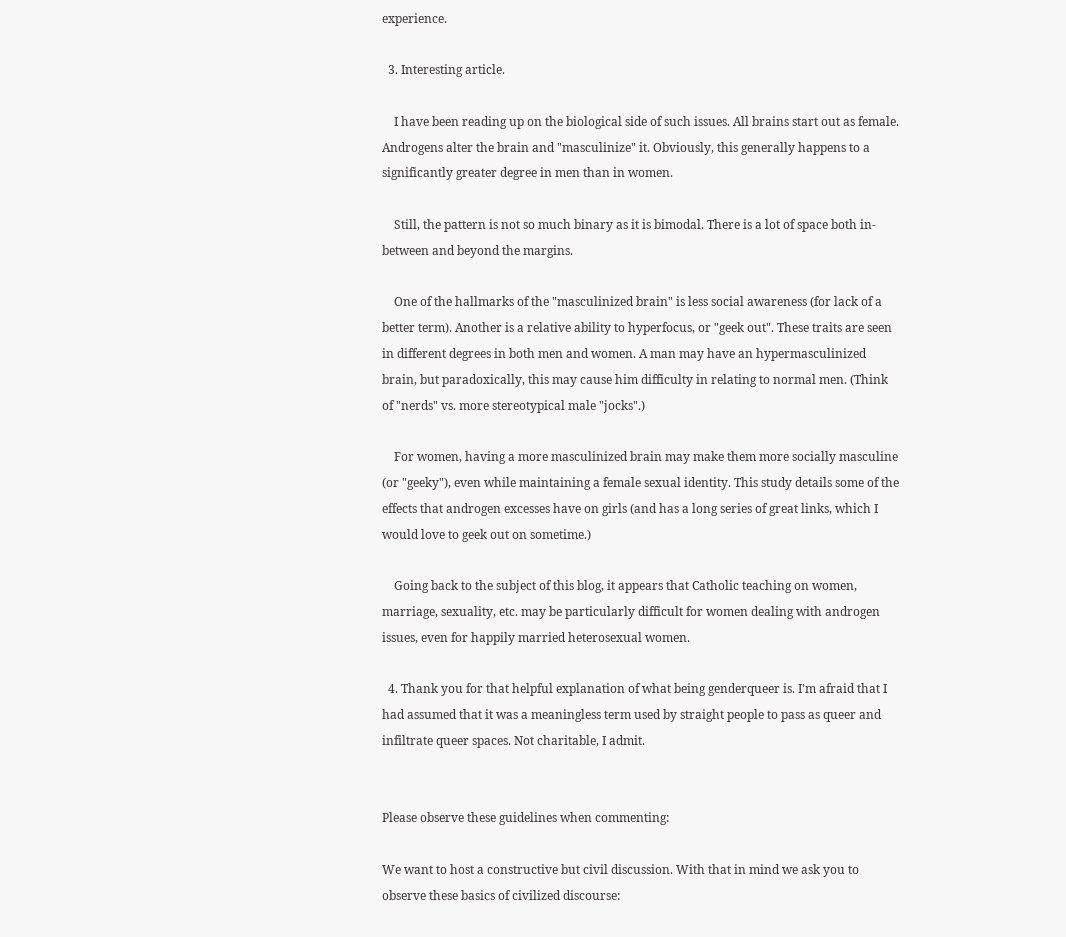experience.

  3. Interesting article.

    I have been reading up on the biological side of such issues. All brains start out as female. Androgens alter the brain and "masculinize" it. Obviously, this generally happens to a significantly greater degree in men than in women.

    Still, the pattern is not so much binary as it is bimodal. There is a lot of space both in-between and beyond the margins.

    One of the hallmarks of the "masculinized brain" is less social awareness (for lack of a better term). Another is a relative ability to hyperfocus, or "geek out". These traits are seen in different degrees in both men and women. A man may have an hypermasculinized brain, but paradoxically, this may cause him difficulty in relating to normal men. (Think of "nerds" vs. more stereotypical male "jocks".)

    For women, having a more masculinized brain may make them more socially masculine (or "geeky"), even while maintaining a female sexual identity. This study details some of the effects that androgen excesses have on girls (and has a long series of great links, which I would love to geek out on sometime.)

    Going back to the subject of this blog, it appears that Catholic teaching on women, marriage, sexuality, etc. may be particularly difficult for women dealing with androgen issues, even for happily married heterosexual women.

  4. Thank you for that helpful explanation of what being genderqueer is. I'm afraid that I had assumed that it was a meaningless term used by straight people to pass as queer and infiltrate queer spaces. Not charitable, I admit.


Please observe these guidelines when commenting:

We want to host a constructive but civil discussion. With that in mind we ask you to observe these basics of civilized discourse: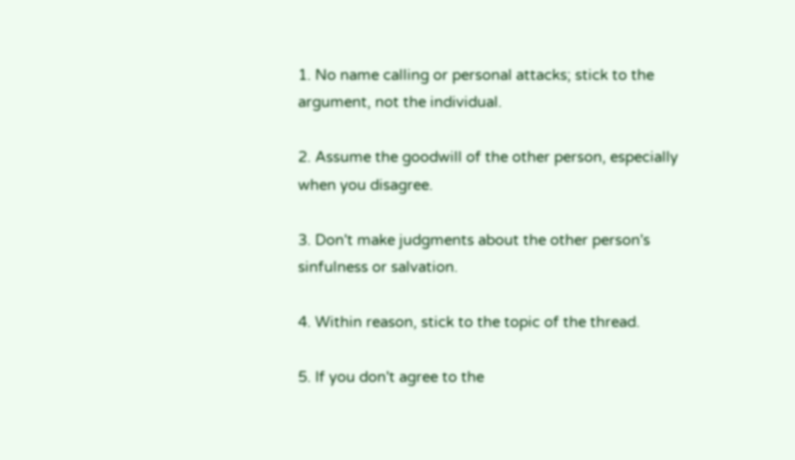1. No name calling or personal attacks; stick to the argument, not the individual.

2. Assume the goodwill of the other person, especially when you disagree.

3. Don't make judgments about the other person's sinfulness or salvation.

4. Within reason, stick to the topic of the thread.

5. If you don't agree to the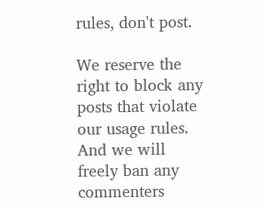rules, don't post.

We reserve the right to block any posts that violate our usage rules. And we will freely ban any commenters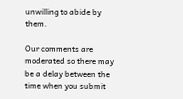unwilling to abide by them.

Our comments are moderated so there may be a delay between the time when you submit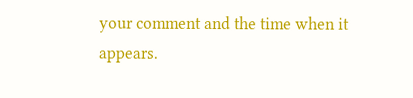your comment and the time when it appears.